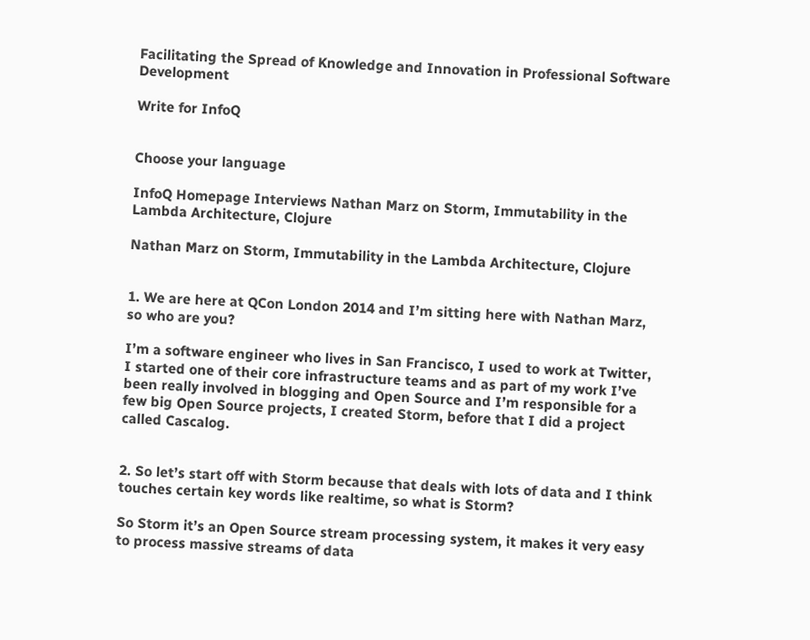Facilitating the Spread of Knowledge and Innovation in Professional Software Development

Write for InfoQ


Choose your language

InfoQ Homepage Interviews Nathan Marz on Storm, Immutability in the Lambda Architecture, Clojure

Nathan Marz on Storm, Immutability in the Lambda Architecture, Clojure


1. We are here at QCon London 2014 and I’m sitting here with Nathan Marz, so who are you?

I’m a software engineer who lives in San Francisco, I used to work at Twitter, I started one of their core infrastructure teams and as part of my work I’ve been really involved in blogging and Open Source and I’m responsible for a few big Open Source projects, I created Storm, before that I did a project called Cascalog.


2. So let’s start off with Storm because that deals with lots of data and I think touches certain key words like realtime, so what is Storm?

So Storm it’s an Open Source stream processing system, it makes it very easy to process massive streams of data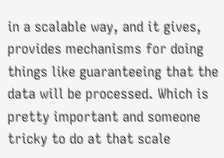in a scalable way, and it gives, provides mechanisms for doing things like guaranteeing that the data will be processed. Which is pretty important and someone tricky to do at that scale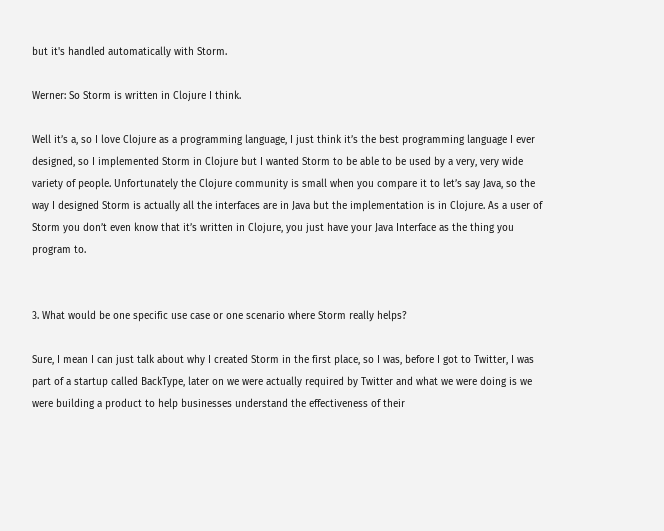but it's handled automatically with Storm.

Werner: So Storm is written in Clojure I think.

Well it’s a, so I love Clojure as a programming language, I just think it’s the best programming language I ever designed, so I implemented Storm in Clojure but I wanted Storm to be able to be used by a very, very wide variety of people. Unfortunately the Clojure community is small when you compare it to let’s say Java, so the way I designed Storm is actually all the interfaces are in Java but the implementation is in Clojure. As a user of Storm you don’t even know that it’s written in Clojure, you just have your Java Interface as the thing you program to.


3. What would be one specific use case or one scenario where Storm really helps?

Sure, I mean I can just talk about why I created Storm in the first place, so I was, before I got to Twitter, I was part of a startup called BackType, later on we were actually required by Twitter and what we were doing is we were building a product to help businesses understand the effectiveness of their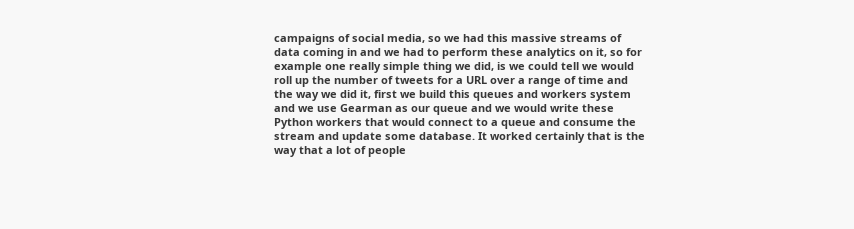campaigns of social media, so we had this massive streams of data coming in and we had to perform these analytics on it, so for example one really simple thing we did, is we could tell we would roll up the number of tweets for a URL over a range of time and the way we did it, first we build this queues and workers system and we use Gearman as our queue and we would write these Python workers that would connect to a queue and consume the stream and update some database. It worked certainly that is the way that a lot of people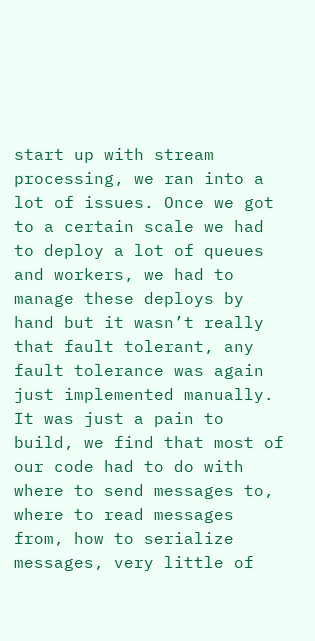start up with stream processing, we ran into a lot of issues. Once we got to a certain scale we had to deploy a lot of queues and workers, we had to manage these deploys by hand but it wasn’t really that fault tolerant, any fault tolerance was again just implemented manually. It was just a pain to build, we find that most of our code had to do with where to send messages to, where to read messages from, how to serialize messages, very little of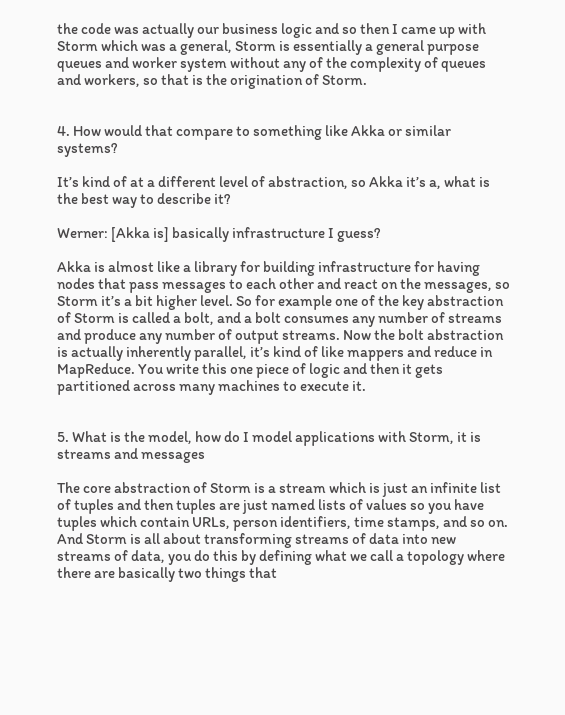the code was actually our business logic and so then I came up with Storm which was a general, Storm is essentially a general purpose queues and worker system without any of the complexity of queues and workers, so that is the origination of Storm.


4. How would that compare to something like Akka or similar systems?

It’s kind of at a different level of abstraction, so Akka it’s a, what is the best way to describe it?

Werner: [Akka is] basically infrastructure I guess?

Akka is almost like a library for building infrastructure for having nodes that pass messages to each other and react on the messages, so Storm it’s a bit higher level. So for example one of the key abstraction of Storm is called a bolt, and a bolt consumes any number of streams and produce any number of output streams. Now the bolt abstraction is actually inherently parallel, it’s kind of like mappers and reduce in MapReduce. You write this one piece of logic and then it gets partitioned across many machines to execute it.


5. What is the model, how do I model applications with Storm, it is streams and messages

The core abstraction of Storm is a stream which is just an infinite list of tuples and then tuples are just named lists of values so you have tuples which contain URLs, person identifiers, time stamps, and so on. And Storm is all about transforming streams of data into new streams of data, you do this by defining what we call a topology where there are basically two things that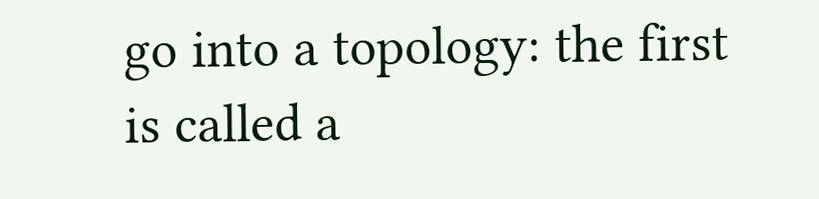go into a topology: the first is called a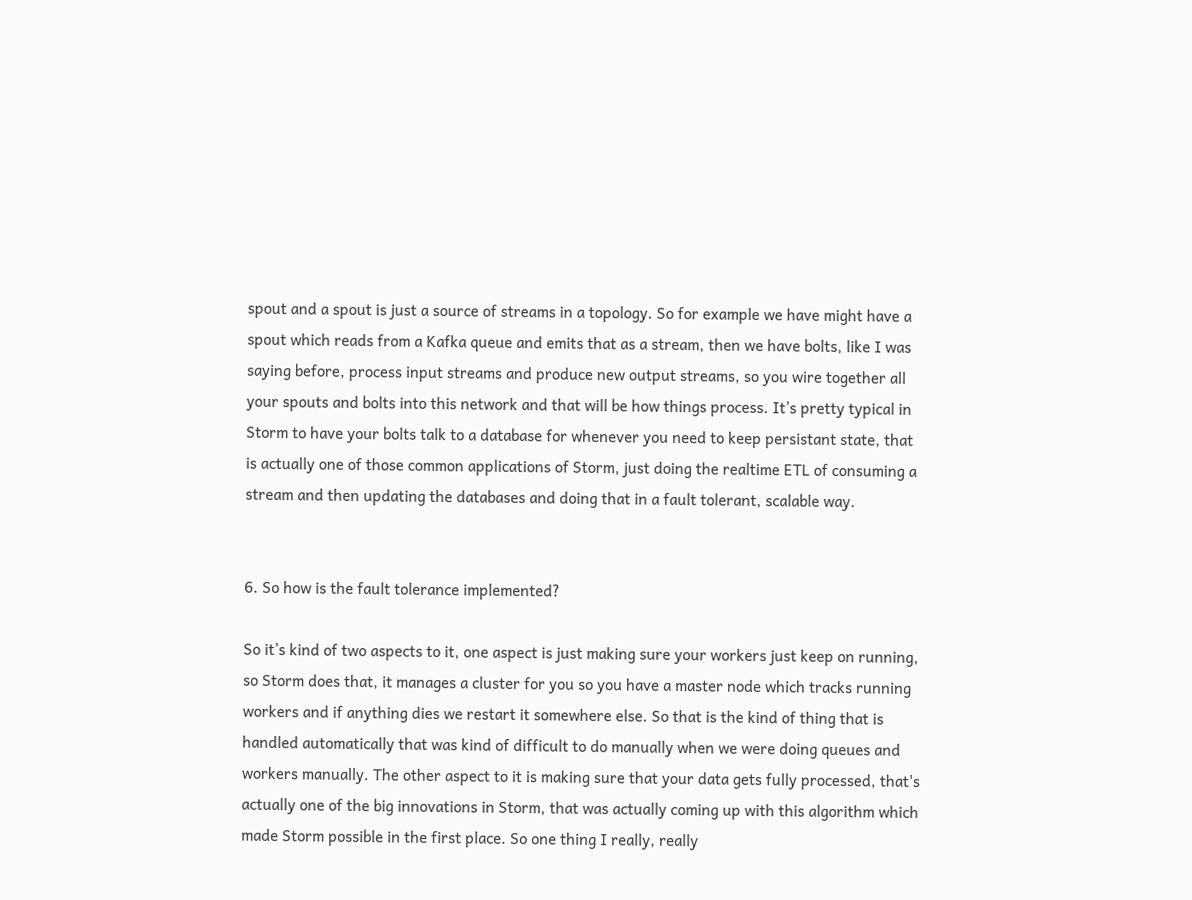spout and a spout is just a source of streams in a topology. So for example we have might have a spout which reads from a Kafka queue and emits that as a stream, then we have bolts, like I was saying before, process input streams and produce new output streams, so you wire together all your spouts and bolts into this network and that will be how things process. It’s pretty typical in Storm to have your bolts talk to a database for whenever you need to keep persistant state, that is actually one of those common applications of Storm, just doing the realtime ETL of consuming a stream and then updating the databases and doing that in a fault tolerant, scalable way.


6. So how is the fault tolerance implemented?

So it’s kind of two aspects to it, one aspect is just making sure your workers just keep on running, so Storm does that, it manages a cluster for you so you have a master node which tracks running workers and if anything dies we restart it somewhere else. So that is the kind of thing that is handled automatically that was kind of difficult to do manually when we were doing queues and workers manually. The other aspect to it is making sure that your data gets fully processed, that's actually one of the big innovations in Storm, that was actually coming up with this algorithm which made Storm possible in the first place. So one thing I really, really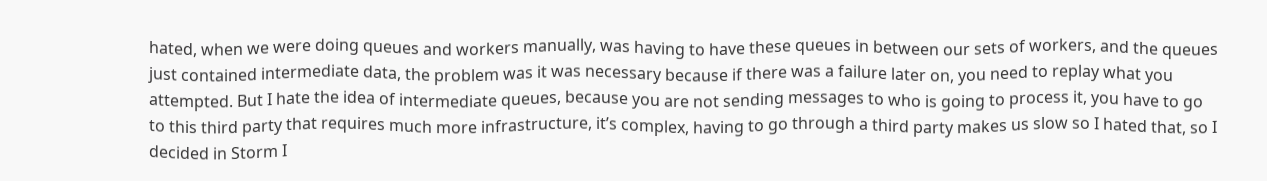hated, when we were doing queues and workers manually, was having to have these queues in between our sets of workers, and the queues just contained intermediate data, the problem was it was necessary because if there was a failure later on, you need to replay what you attempted. But I hate the idea of intermediate queues, because you are not sending messages to who is going to process it, you have to go to this third party that requires much more infrastructure, it’s complex, having to go through a third party makes us slow so I hated that, so I decided in Storm I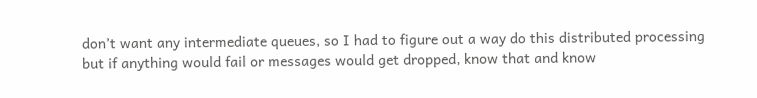don’t want any intermediate queues, so I had to figure out a way do this distributed processing but if anything would fail or messages would get dropped, know that and know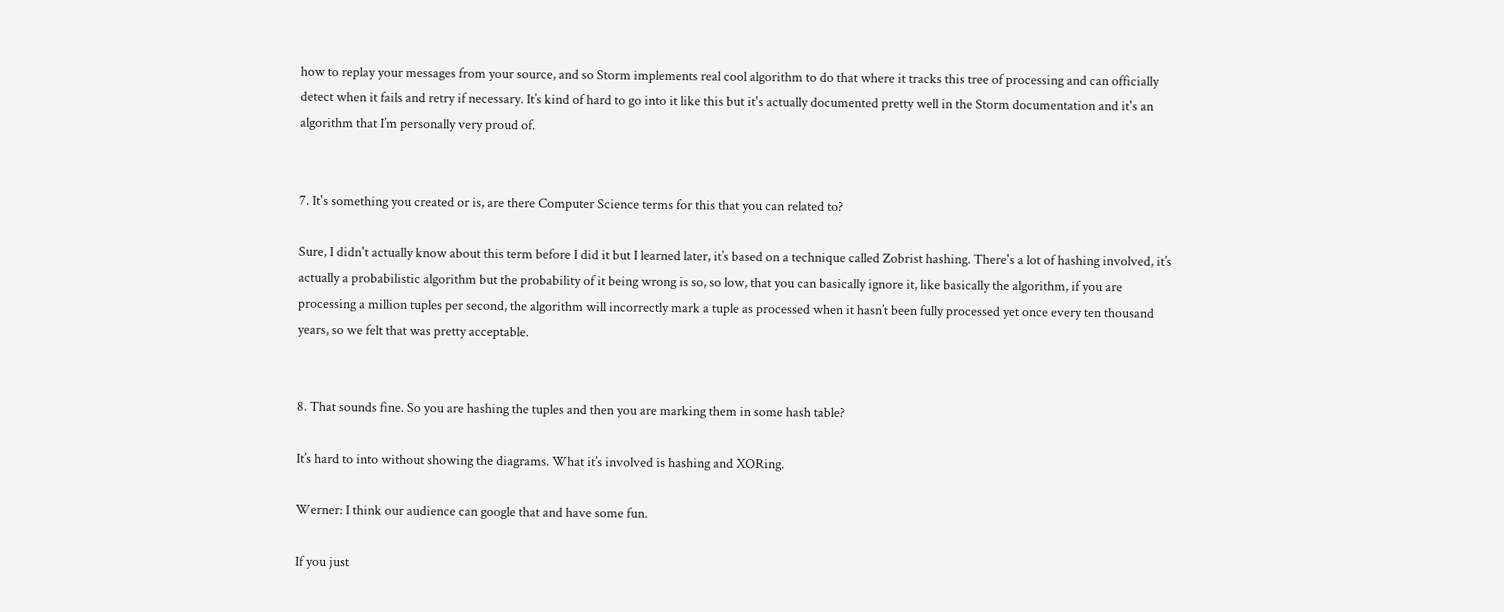how to replay your messages from your source, and so Storm implements real cool algorithm to do that where it tracks this tree of processing and can officially detect when it fails and retry if necessary. It’s kind of hard to go into it like this but it's actually documented pretty well in the Storm documentation and it's an algorithm that I’m personally very proud of.


7. It's something you created or is, are there Computer Science terms for this that you can related to?

Sure, I didn't actually know about this term before I did it but I learned later, it’s based on a technique called Zobrist hashing. There's a lot of hashing involved, it’s actually a probabilistic algorithm but the probability of it being wrong is so, so low, that you can basically ignore it, like basically the algorithm, if you are processing a million tuples per second, the algorithm will incorrectly mark a tuple as processed when it hasn’t been fully processed yet once every ten thousand years, so we felt that was pretty acceptable.


8. That sounds fine. So you are hashing the tuples and then you are marking them in some hash table?

It’s hard to into without showing the diagrams. What it’s involved is hashing and XORing.

Werner: I think our audience can google that and have some fun.

If you just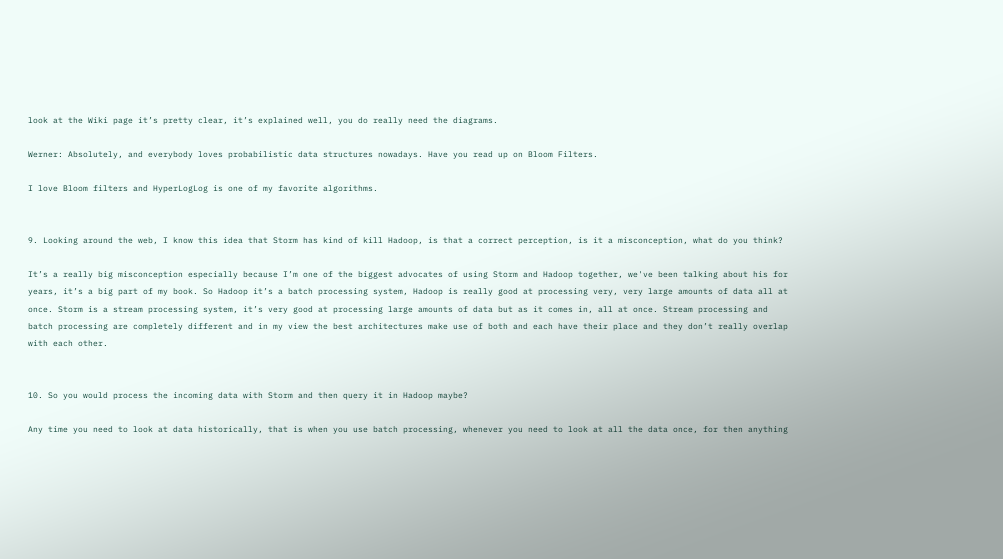look at the Wiki page it’s pretty clear, it’s explained well, you do really need the diagrams.

Werner: Absolutely, and everybody loves probabilistic data structures nowadays. Have you read up on Bloom Filters.

I love Bloom filters and HyperLogLog is one of my favorite algorithms.


9. Looking around the web, I know this idea that Storm has kind of kill Hadoop, is that a correct perception, is it a misconception, what do you think?

It’s a really big misconception especially because I’m one of the biggest advocates of using Storm and Hadoop together, we've been talking about his for years, it’s a big part of my book. So Hadoop it’s a batch processing system, Hadoop is really good at processing very, very large amounts of data all at once. Storm is a stream processing system, it’s very good at processing large amounts of data but as it comes in, all at once. Stream processing and batch processing are completely different and in my view the best architectures make use of both and each have their place and they don’t really overlap with each other.


10. So you would process the incoming data with Storm and then query it in Hadoop maybe?

Any time you need to look at data historically, that is when you use batch processing, whenever you need to look at all the data once, for then anything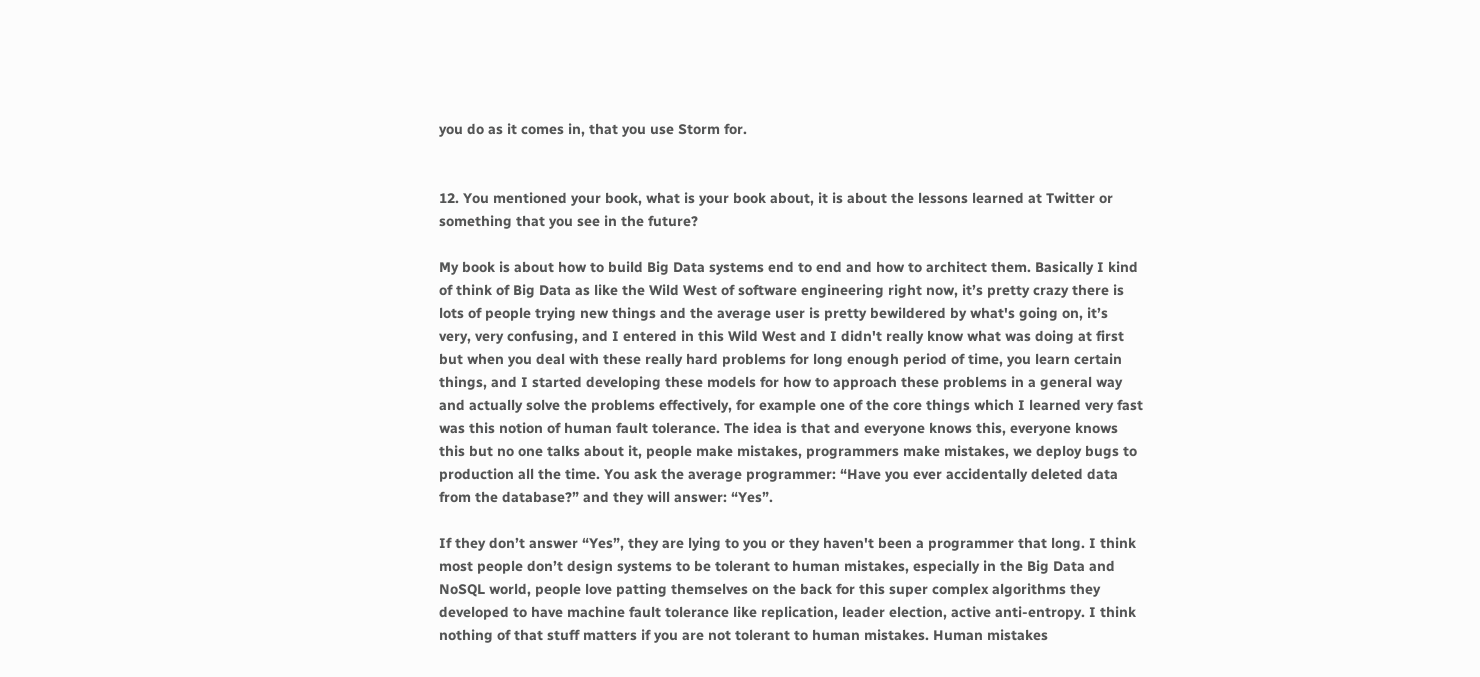you do as it comes in, that you use Storm for.


12. You mentioned your book, what is your book about, it is about the lessons learned at Twitter or something that you see in the future?

My book is about how to build Big Data systems end to end and how to architect them. Basically I kind of think of Big Data as like the Wild West of software engineering right now, it’s pretty crazy there is lots of people trying new things and the average user is pretty bewildered by what's going on, it’s very, very confusing, and I entered in this Wild West and I didn't really know what was doing at first but when you deal with these really hard problems for long enough period of time, you learn certain things, and I started developing these models for how to approach these problems in a general way and actually solve the problems effectively, for example one of the core things which I learned very fast was this notion of human fault tolerance. The idea is that and everyone knows this, everyone knows this but no one talks about it, people make mistakes, programmers make mistakes, we deploy bugs to production all the time. You ask the average programmer: “Have you ever accidentally deleted data from the database?” and they will answer: “Yes”.

If they don’t answer “Yes”, they are lying to you or they haven't been a programmer that long. I think most people don’t design systems to be tolerant to human mistakes, especially in the Big Data and NoSQL world, people love patting themselves on the back for this super complex algorithms they developed to have machine fault tolerance like replication, leader election, active anti-entropy. I think nothing of that stuff matters if you are not tolerant to human mistakes. Human mistakes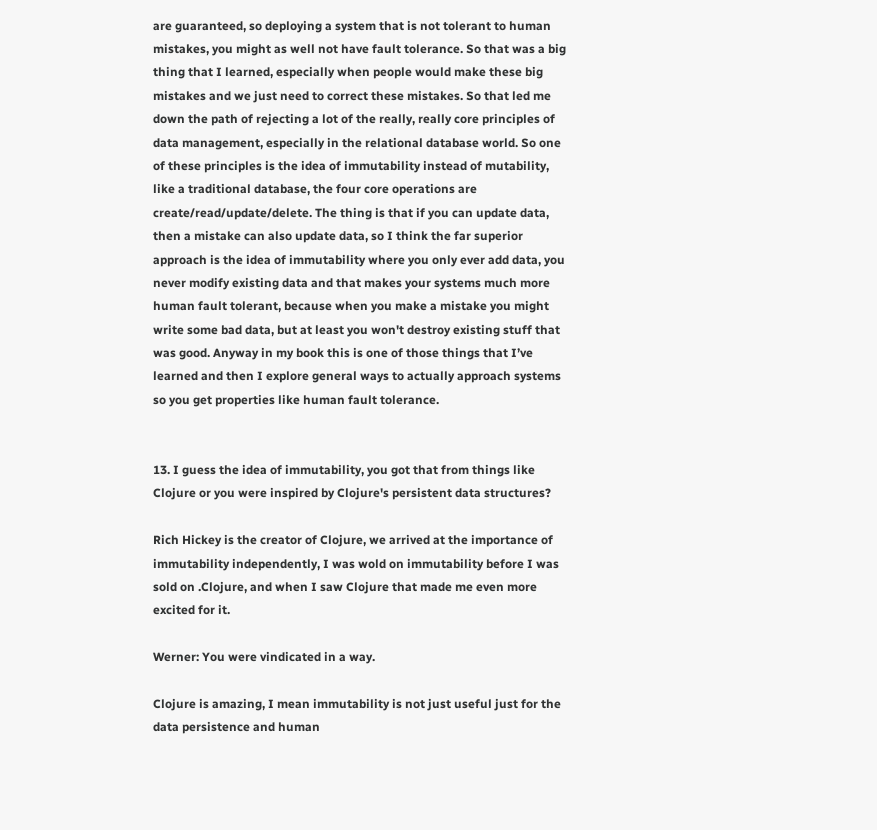are guaranteed, so deploying a system that is not tolerant to human mistakes, you might as well not have fault tolerance. So that was a big thing that I learned, especially when people would make these big mistakes and we just need to correct these mistakes. So that led me down the path of rejecting a lot of the really, really core principles of data management, especially in the relational database world. So one of these principles is the idea of immutability instead of mutability, like a traditional database, the four core operations are create/read/update/delete. The thing is that if you can update data, then a mistake can also update data, so I think the far superior approach is the idea of immutability where you only ever add data, you never modify existing data and that makes your systems much more human fault tolerant, because when you make a mistake you might write some bad data, but at least you won't destroy existing stuff that was good. Anyway in my book this is one of those things that I’ve learned and then I explore general ways to actually approach systems so you get properties like human fault tolerance.


13. I guess the idea of immutability, you got that from things like Clojure or you were inspired by Clojure's persistent data structures?

Rich Hickey is the creator of Clojure, we arrived at the importance of immutability independently, I was wold on immutability before I was sold on .Clojure, and when I saw Clojure that made me even more excited for it.

Werner: You were vindicated in a way.

Clojure is amazing, I mean immutability is not just useful just for the data persistence and human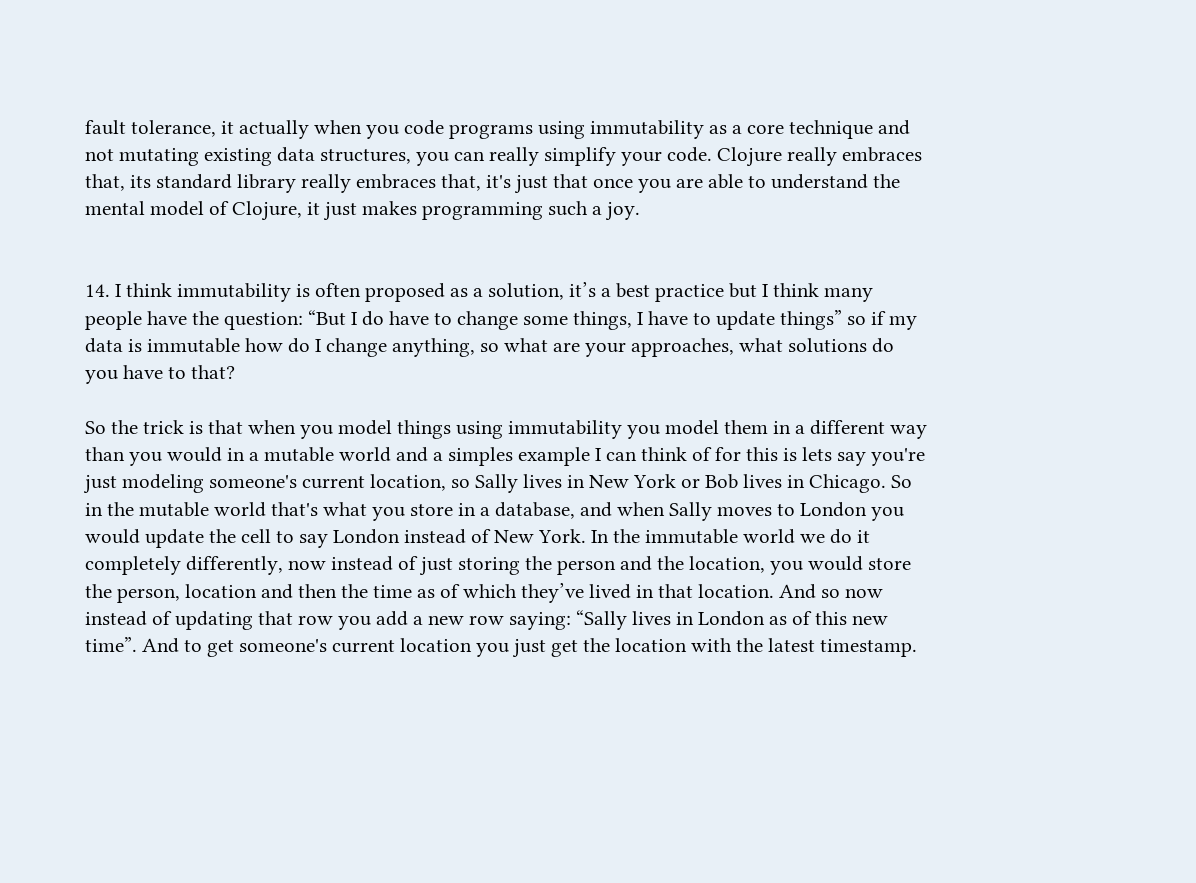fault tolerance, it actually when you code programs using immutability as a core technique and not mutating existing data structures, you can really simplify your code. Clojure really embraces that, its standard library really embraces that, it's just that once you are able to understand the mental model of Clojure, it just makes programming such a joy.


14. I think immutability is often proposed as a solution, it’s a best practice but I think many people have the question: “But I do have to change some things, I have to update things” so if my data is immutable how do I change anything, so what are your approaches, what solutions do you have to that?

So the trick is that when you model things using immutability you model them in a different way than you would in a mutable world and a simples example I can think of for this is lets say you're just modeling someone's current location, so Sally lives in New York or Bob lives in Chicago. So in the mutable world that's what you store in a database, and when Sally moves to London you would update the cell to say London instead of New York. In the immutable world we do it completely differently, now instead of just storing the person and the location, you would store the person, location and then the time as of which they’ve lived in that location. And so now instead of updating that row you add a new row saying: “Sally lives in London as of this new time”. And to get someone's current location you just get the location with the latest timestamp.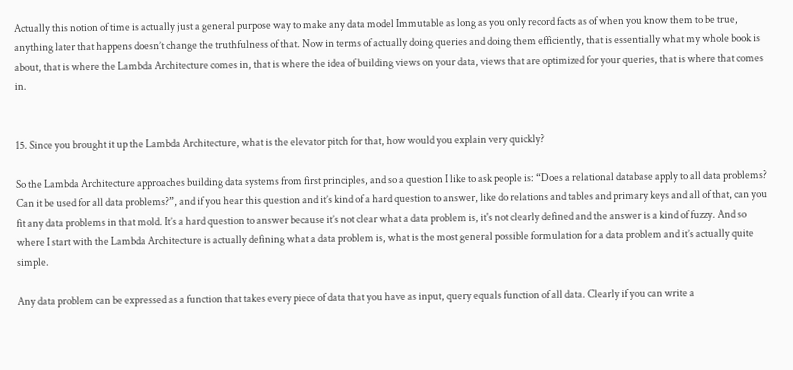Actually this notion of time is actually just a general purpose way to make any data model Immutable as long as you only record facts as of when you know them to be true, anything later that happens doesn’t change the truthfulness of that. Now in terms of actually doing queries and doing them efficiently, that is essentially what my whole book is about, that is where the Lambda Architecture comes in, that is where the idea of building views on your data, views that are optimized for your queries, that is where that comes in.


15. Since you brought it up the Lambda Architecture, what is the elevator pitch for that, how would you explain very quickly?

So the Lambda Architecture approaches building data systems from first principles, and so a question I like to ask people is: “Does a relational database apply to all data problems? Can it be used for all data problems?”, and if you hear this question and it’s kind of a hard question to answer, like do relations and tables and primary keys and all of that, can you fit any data problems in that mold. It’s a hard question to answer because it’s not clear what a data problem is, it's not clearly defined and the answer is a kind of fuzzy. And so where I start with the Lambda Architecture is actually defining what a data problem is, what is the most general possible formulation for a data problem and it’s actually quite simple.

Any data problem can be expressed as a function that takes every piece of data that you have as input, query equals function of all data. Clearly if you can write a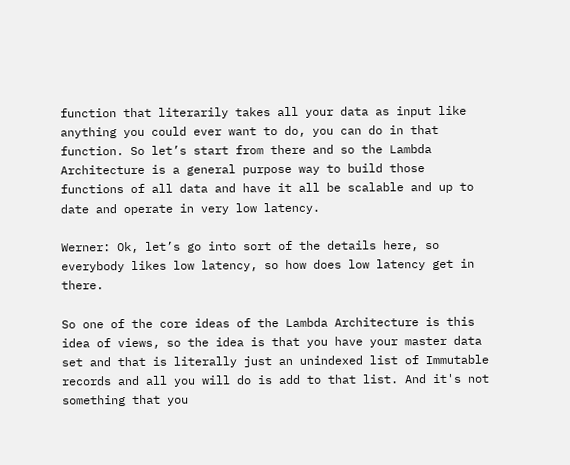function that literarily takes all your data as input like anything you could ever want to do, you can do in that function. So let’s start from there and so the Lambda Architecture is a general purpose way to build those functions of all data and have it all be scalable and up to date and operate in very low latency.

Werner: Ok, let’s go into sort of the details here, so everybody likes low latency, so how does low latency get in there.

So one of the core ideas of the Lambda Architecture is this idea of views, so the idea is that you have your master data set and that is literally just an unindexed list of Immutable records and all you will do is add to that list. And it's not something that you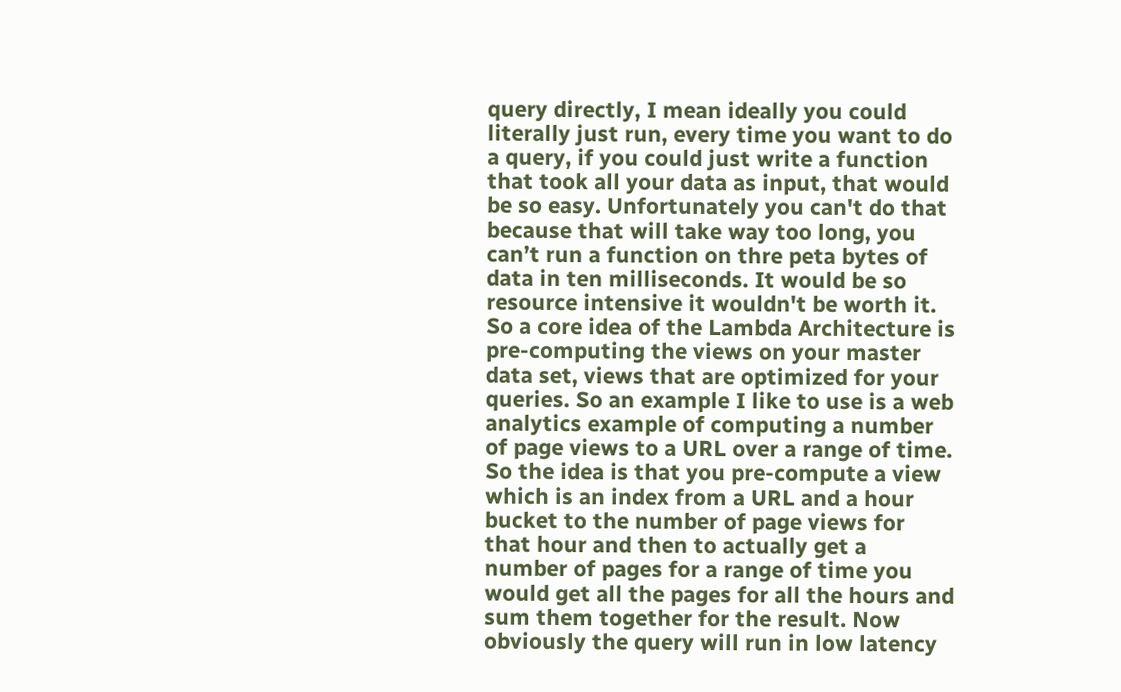query directly, I mean ideally you could literally just run, every time you want to do a query, if you could just write a function that took all your data as input, that would be so easy. Unfortunately you can't do that because that will take way too long, you can’t run a function on thre peta bytes of data in ten milliseconds. It would be so resource intensive it wouldn't be worth it. So a core idea of the Lambda Architecture is pre-computing the views on your master data set, views that are optimized for your queries. So an example I like to use is a web analytics example of computing a number of page views to a URL over a range of time. So the idea is that you pre-compute a view which is an index from a URL and a hour bucket to the number of page views for that hour and then to actually get a number of pages for a range of time you would get all the pages for all the hours and sum them together for the result. Now obviously the query will run in low latency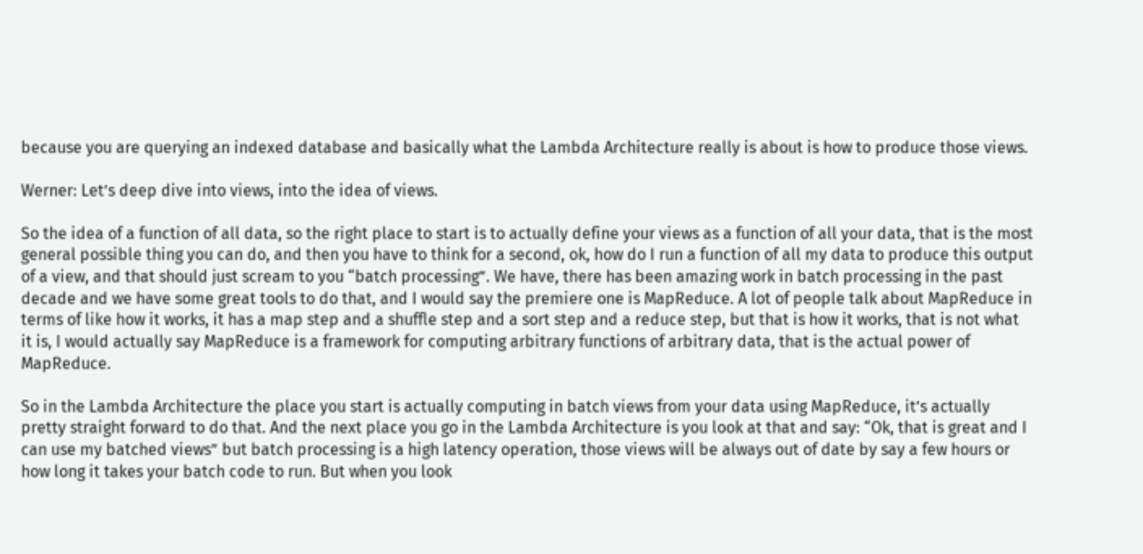because you are querying an indexed database and basically what the Lambda Architecture really is about is how to produce those views.

Werner: Let’s deep dive into views, into the idea of views.

So the idea of a function of all data, so the right place to start is to actually define your views as a function of all your data, that is the most general possible thing you can do, and then you have to think for a second, ok, how do I run a function of all my data to produce this output of a view, and that should just scream to you “batch processing”. We have, there has been amazing work in batch processing in the past decade and we have some great tools to do that, and I would say the premiere one is MapReduce. A lot of people talk about MapReduce in terms of like how it works, it has a map step and a shuffle step and a sort step and a reduce step, but that is how it works, that is not what it is, I would actually say MapReduce is a framework for computing arbitrary functions of arbitrary data, that is the actual power of MapReduce.

So in the Lambda Architecture the place you start is actually computing in batch views from your data using MapReduce, it’s actually pretty straight forward to do that. And the next place you go in the Lambda Architecture is you look at that and say: “Ok, that is great and I can use my batched views” but batch processing is a high latency operation, those views will be always out of date by say a few hours or how long it takes your batch code to run. But when you look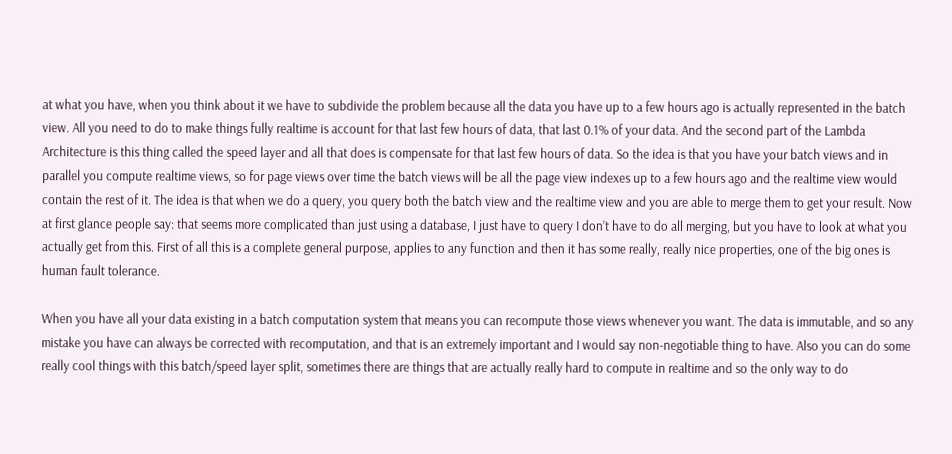at what you have, when you think about it we have to subdivide the problem because all the data you have up to a few hours ago is actually represented in the batch view. All you need to do to make things fully realtime is account for that last few hours of data, that last 0.1% of your data. And the second part of the Lambda Architecture is this thing called the speed layer and all that does is compensate for that last few hours of data. So the idea is that you have your batch views and in parallel you compute realtime views, so for page views over time the batch views will be all the page view indexes up to a few hours ago and the realtime view would contain the rest of it. The idea is that when we do a query, you query both the batch view and the realtime view and you are able to merge them to get your result. Now at first glance people say: that seems more complicated than just using a database, I just have to query I don’t have to do all merging, but you have to look at what you actually get from this. First of all this is a complete general purpose, applies to any function and then it has some really, really nice properties, one of the big ones is human fault tolerance.

When you have all your data existing in a batch computation system that means you can recompute those views whenever you want. The data is immutable, and so any mistake you have can always be corrected with recomputation, and that is an extremely important and I would say non-negotiable thing to have. Also you can do some really cool things with this batch/speed layer split, sometimes there are things that are actually really hard to compute in realtime and so the only way to do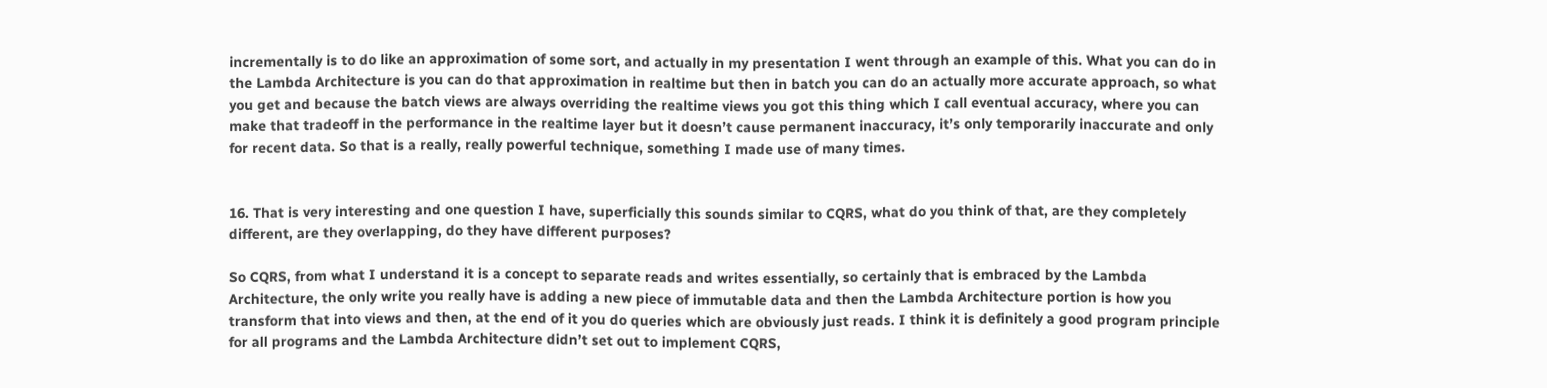incrementally is to do like an approximation of some sort, and actually in my presentation I went through an example of this. What you can do in the Lambda Architecture is you can do that approximation in realtime but then in batch you can do an actually more accurate approach, so what you get and because the batch views are always overriding the realtime views you got this thing which I call eventual accuracy, where you can make that tradeoff in the performance in the realtime layer but it doesn’t cause permanent inaccuracy, it’s only temporarily inaccurate and only for recent data. So that is a really, really powerful technique, something I made use of many times.


16. That is very interesting and one question I have, superficially this sounds similar to CQRS, what do you think of that, are they completely different, are they overlapping, do they have different purposes?

So CQRS, from what I understand it is a concept to separate reads and writes essentially, so certainly that is embraced by the Lambda Architecture, the only write you really have is adding a new piece of immutable data and then the Lambda Architecture portion is how you transform that into views and then, at the end of it you do queries which are obviously just reads. I think it is definitely a good program principle for all programs and the Lambda Architecture didn’t set out to implement CQRS,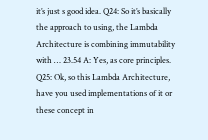it’s just s good idea. Q24: So it’s basically the approach to using, the Lambda Architecture is combining immutability with … 23.54 A: Yes, as core principles. Q25: Ok, so this Lambda Architecture, have you used implementations of it or these concept in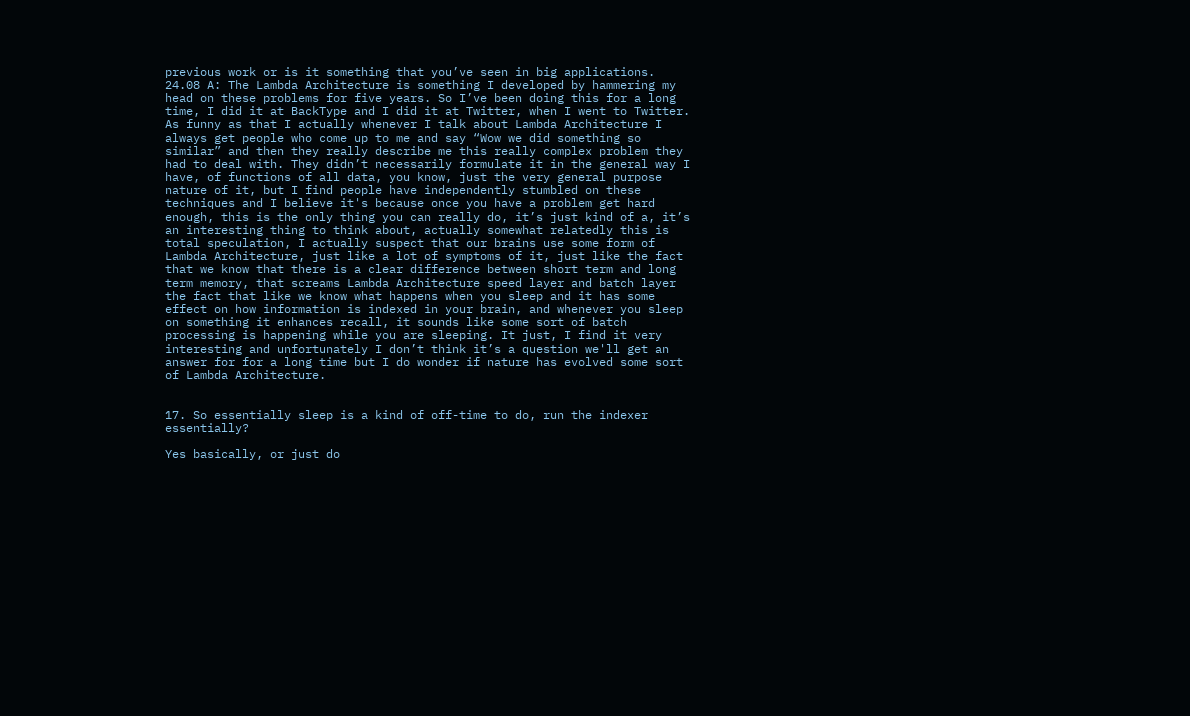previous work or is it something that you’ve seen in big applications. 24.08 A: The Lambda Architecture is something I developed by hammering my head on these problems for five years. So I’ve been doing this for a long time, I did it at BackType and I did it at Twitter, when I went to Twitter. As funny as that I actually whenever I talk about Lambda Architecture I always get people who come up to me and say “Wow we did something so similar” and then they really describe me this really complex problem they had to deal with. They didn’t necessarily formulate it in the general way I have, of functions of all data, you know, just the very general purpose nature of it, but I find people have independently stumbled on these techniques and I believe it's because once you have a problem get hard enough, this is the only thing you can really do, it’s just kind of a, it’s an interesting thing to think about, actually somewhat relatedly this is total speculation, I actually suspect that our brains use some form of Lambda Architecture, just like a lot of symptoms of it, just like the fact that we know that there is a clear difference between short term and long term memory, that screams Lambda Architecture speed layer and batch layer the fact that like we know what happens when you sleep and it has some effect on how information is indexed in your brain, and whenever you sleep on something it enhances recall, it sounds like some sort of batch processing is happening while you are sleeping. It just, I find it very interesting and unfortunately I don’t think it’s a question we'll get an answer for for a long time but I do wonder if nature has evolved some sort of Lambda Architecture.


17. So essentially sleep is a kind of off-time to do, run the indexer essentially?

Yes basically, or just do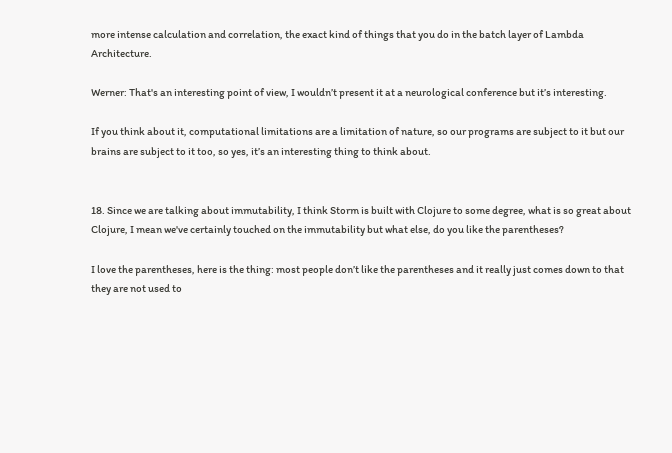more intense calculation and correlation, the exact kind of things that you do in the batch layer of Lambda Architecture.

Werner: That's an interesting point of view, I wouldn’t present it at a neurological conference but it’s interesting.

If you think about it, computational limitations are a limitation of nature, so our programs are subject to it but our brains are subject to it too, so yes, it’s an interesting thing to think about.


18. Since we are talking about immutability, I think Storm is built with Clojure to some degree, what is so great about Clojure, I mean we've certainly touched on the immutability but what else, do you like the parentheses?

I love the parentheses, here is the thing: most people don’t like the parentheses and it really just comes down to that they are not used to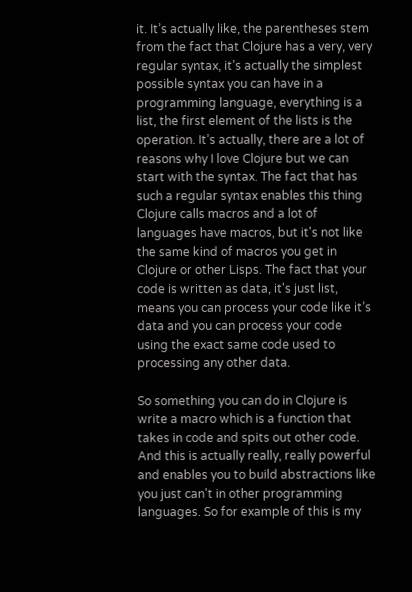it. It’s actually like, the parentheses stem from the fact that Clojure has a very, very regular syntax, it’s actually the simplest possible syntax you can have in a programming language, everything is a list, the first element of the lists is the operation. It’s actually, there are a lot of reasons why I love Clojure but we can start with the syntax. The fact that has such a regular syntax enables this thing Clojure calls macros and a lot of languages have macros, but it's not like the same kind of macros you get in Clojure or other Lisps. The fact that your code is written as data, it's just list, means you can process your code like it’s data and you can process your code using the exact same code used to processing any other data.

So something you can do in Clojure is write a macro which is a function that takes in code and spits out other code. And this is actually really, really powerful and enables you to build abstractions like you just can't in other programming languages. So for example of this is my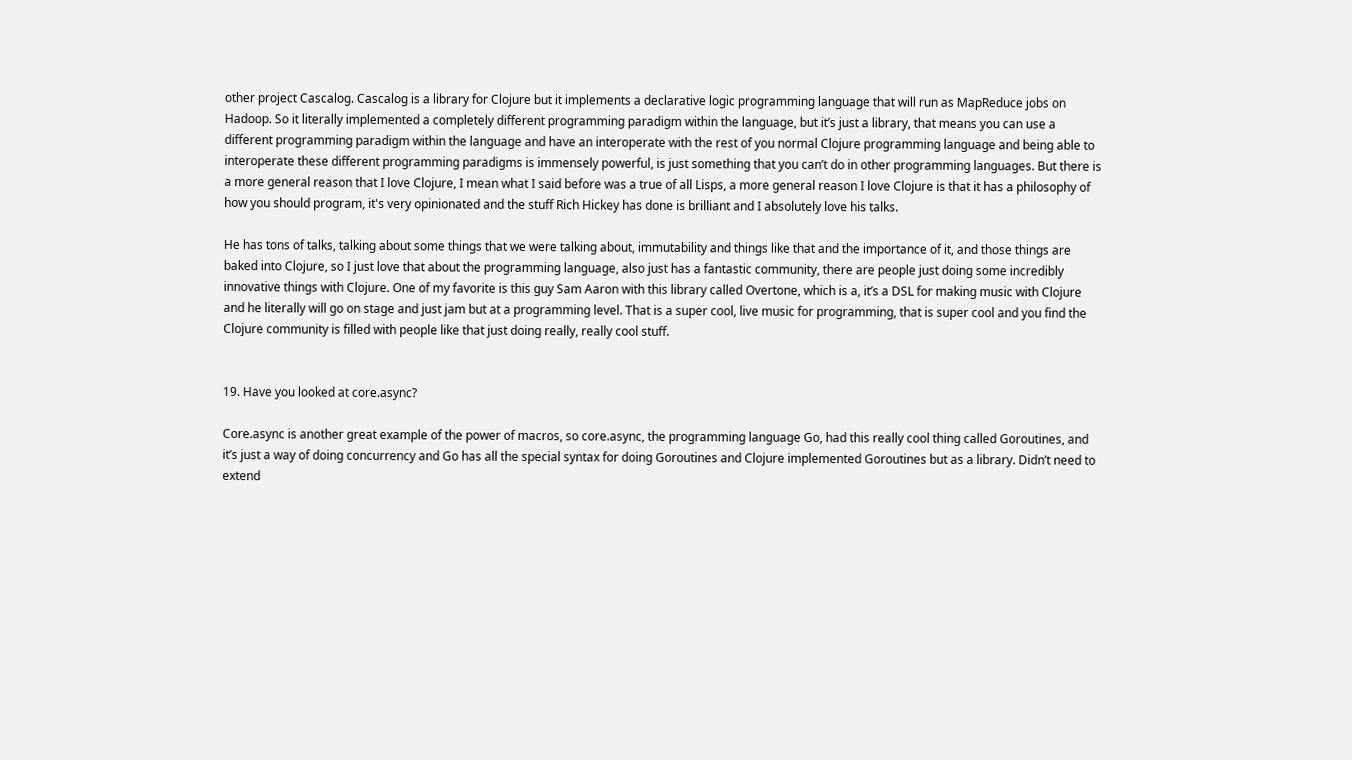other project Cascalog. Cascalog is a library for Clojure but it implements a declarative logic programming language that will run as MapReduce jobs on Hadoop. So it literally implemented a completely different programming paradigm within the language, but it’s just a library, that means you can use a different programming paradigm within the language and have an interoperate with the rest of you normal Clojure programming language and being able to interoperate these different programming paradigms is immensely powerful, is just something that you can’t do in other programming languages. But there is a more general reason that I love Clojure, I mean what I said before was a true of all Lisps, a more general reason I love Clojure is that it has a philosophy of how you should program, it's very opinionated and the stuff Rich Hickey has done is brilliant and I absolutely love his talks.

He has tons of talks, talking about some things that we were talking about, immutability and things like that and the importance of it, and those things are baked into Clojure, so I just love that about the programming language, also just has a fantastic community, there are people just doing some incredibly innovative things with Clojure. One of my favorite is this guy Sam Aaron with this library called Overtone, which is a, it’s a DSL for making music with Clojure and he literally will go on stage and just jam but at a programming level. That is a super cool, live music for programming, that is super cool and you find the Clojure community is filled with people like that just doing really, really cool stuff.


19. Have you looked at core.async?

Core.async is another great example of the power of macros, so core.async, the programming language Go, had this really cool thing called Goroutines, and it’s just a way of doing concurrency and Go has all the special syntax for doing Goroutines and Clojure implemented Goroutines but as a library. Didn’t need to extend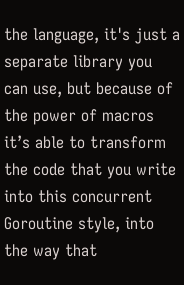the language, it's just a separate library you can use, but because of the power of macros it’s able to transform the code that you write into this concurrent Goroutine style, into the way that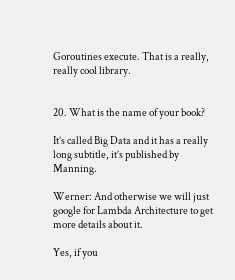Goroutines execute. That is a really, really cool library.


20. What is the name of your book?

It’s called Big Data and it has a really long subtitle, it’s published by Manning.

Werner: And otherwise we will just google for Lambda Architecture to get more details about it.

Yes, if you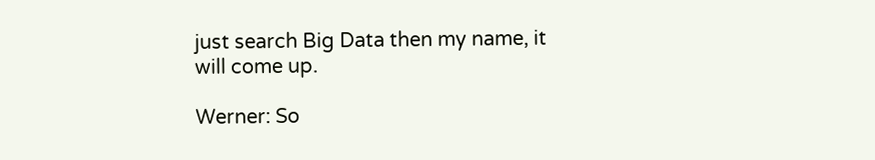just search Big Data then my name, it will come up.

Werner: So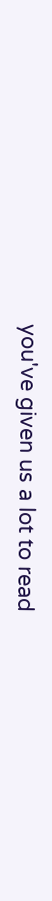you've given us a lot to read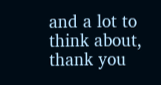and a lot to think about, thank you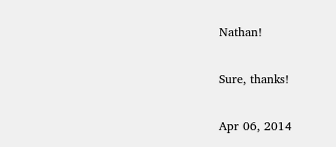Nathan!

Sure, thanks!

Apr 06, 2014